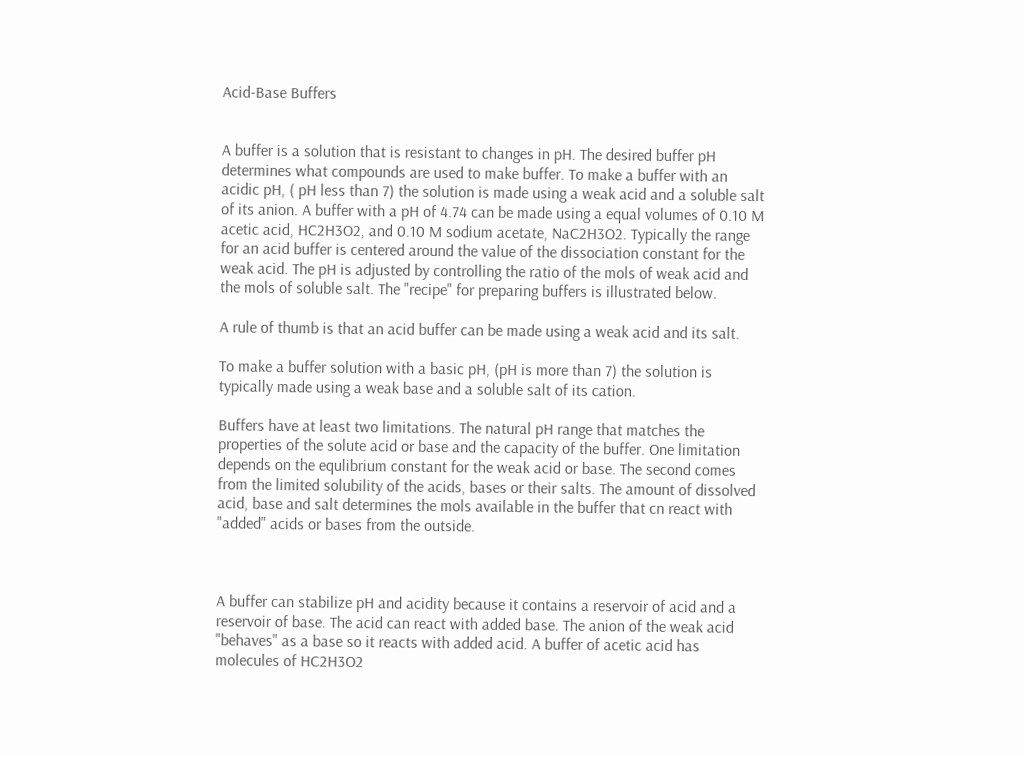Acid-Base Buffers


A buffer is a solution that is resistant to changes in pH. The desired buffer pH determines what compounds are used to make buffer. To make a buffer with an acidic pH, ( pH less than 7) the solution is made using a weak acid and a soluble salt of its anion. A buffer with a pH of 4.74 can be made using a equal volumes of 0.10 M acetic acid, HC2H3O2, and 0.10 M sodium acetate, NaC2H3O2. Typically the range for an acid buffer is centered around the value of the dissociation constant for the weak acid. The pH is adjusted by controlling the ratio of the mols of weak acid and the mols of soluble salt. The "recipe" for preparing buffers is illustrated below.

A rule of thumb is that an acid buffer can be made using a weak acid and its salt.

To make a buffer solution with a basic pH, (pH is more than 7) the solution is typically made using a weak base and a soluble salt of its cation.

Buffers have at least two limitations. The natural pH range that matches the properties of the solute acid or base and the capacity of the buffer. One limitation depends on the equlibrium constant for the weak acid or base. The second comes from the limited solubility of the acids, bases or their salts. The amount of dissolved acid, base and salt determines the mols available in the buffer that cn react with "added" acids or bases from the outside.



A buffer can stabilize pH and acidity because it contains a reservoir of acid and a reservoir of base. The acid can react with added base. The anion of the weak acid "behaves" as a base so it reacts with added acid. A buffer of acetic acid has molecules of HC2H3O2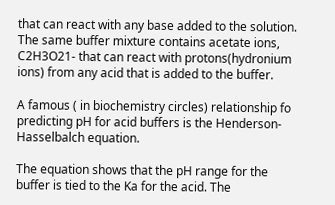that can react with any base added to the solution. The same buffer mixture contains acetate ions, C2H3O21- that can react with protons(hydronium ions) from any acid that is added to the buffer.

A famous ( in biochemistry circles) relationship fo predicting pH for acid buffers is the Henderson-Hasselbalch equation.

The equation shows that the pH range for the buffer is tied to the Ka for the acid. The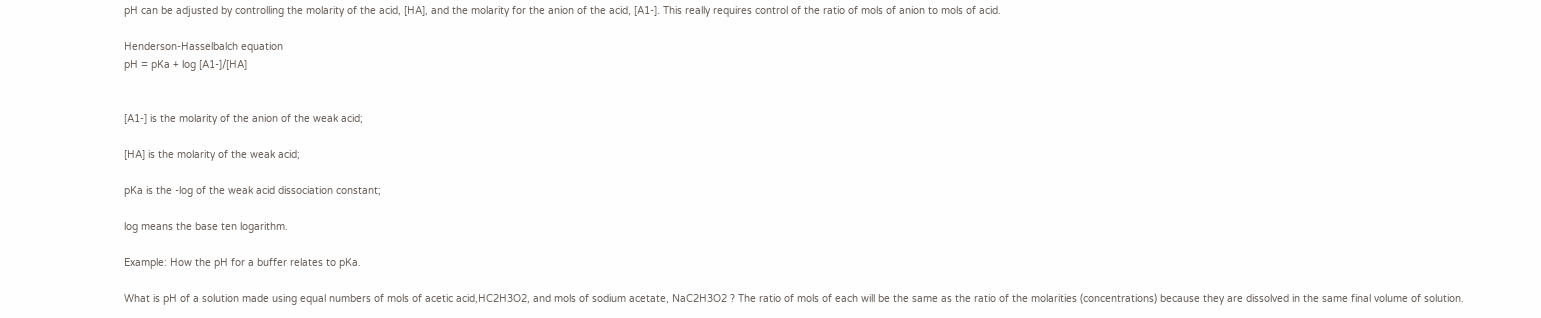pH can be adjusted by controlling the molarity of the acid, [HA], and the molarity for the anion of the acid, [A1-]. This really requires control of the ratio of mols of anion to mols of acid.

Henderson-Hasselbalch equation
pH = pKa + log [A1-]/[HA]


[A1-] is the molarity of the anion of the weak acid;

[HA] is the molarity of the weak acid;

pKa is the -log of the weak acid dissociation constant;

log means the base ten logarithm.

Example: How the pH for a buffer relates to pKa.

What is pH of a solution made using equal numbers of mols of acetic acid,HC2H3O2, and mols of sodium acetate, NaC2H3O2 ? The ratio of mols of each will be the same as the ratio of the molarities (concentrations) because they are dissolved in the same final volume of solution.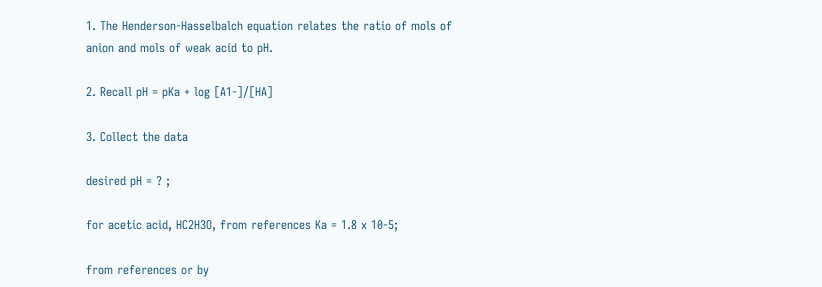1. The Henderson-Hasselbalch equation relates the ratio of mols of anion and mols of weak acid to pH.

2. Recall pH = pKa + log [A1-]/[HA]

3. Collect the data

desired pH = ? ;

for acetic acid, HC2H3O, from references Ka = 1.8 x 10-5;

from references or by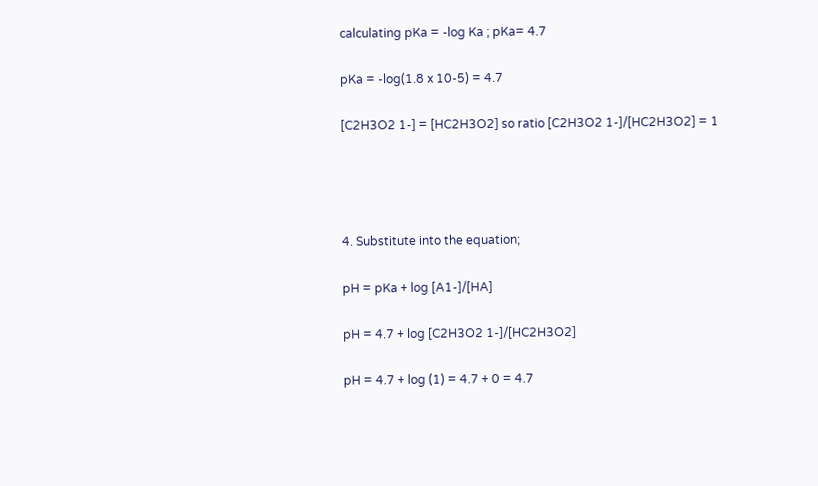calculating pKa = -log Ka ; pKa= 4.7

pKa = -log(1.8 x 10-5) = 4.7

[C2H3O2 1-] = [HC2H3O2] so ratio [C2H3O2 1-]/[HC2H3O2] = 1




4. Substitute into the equation;

pH = pKa + log [A1-]/[HA]

pH = 4.7 + log [C2H3O2 1-]/[HC2H3O2]

pH = 4.7 + log (1) = 4.7 + 0 = 4.7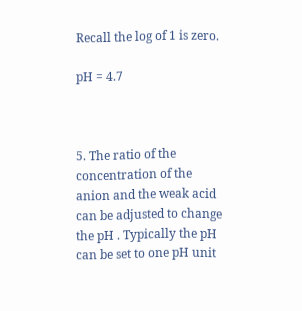Recall the log of 1 is zero.

pH = 4.7



5. The ratio of the concentration of the anion and the weak acid can be adjusted to change the pH . Typically the pH can be set to one pH unit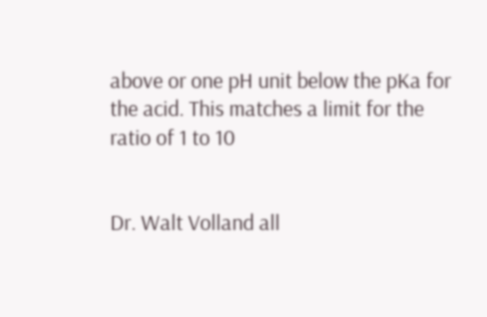above or one pH unit below the pKa for the acid. This matches a limit for the ratio of 1 to 10


Dr. Walt Volland all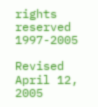rights reserved 1997-2005

Revised April 12, 2005